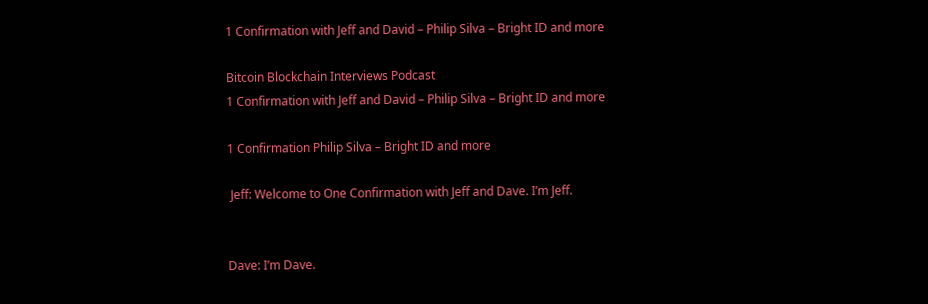1 Confirmation with Jeff and David – Philip Silva – Bright ID and more

Bitcoin Blockchain Interviews Podcast
1 Confirmation with Jeff and David – Philip Silva – Bright ID and more

1 Confirmation Philip Silva – Bright ID and more

 Jeff: Welcome to One Confirmation with Jeff and Dave. I’m Jeff.


Dave: I’m Dave.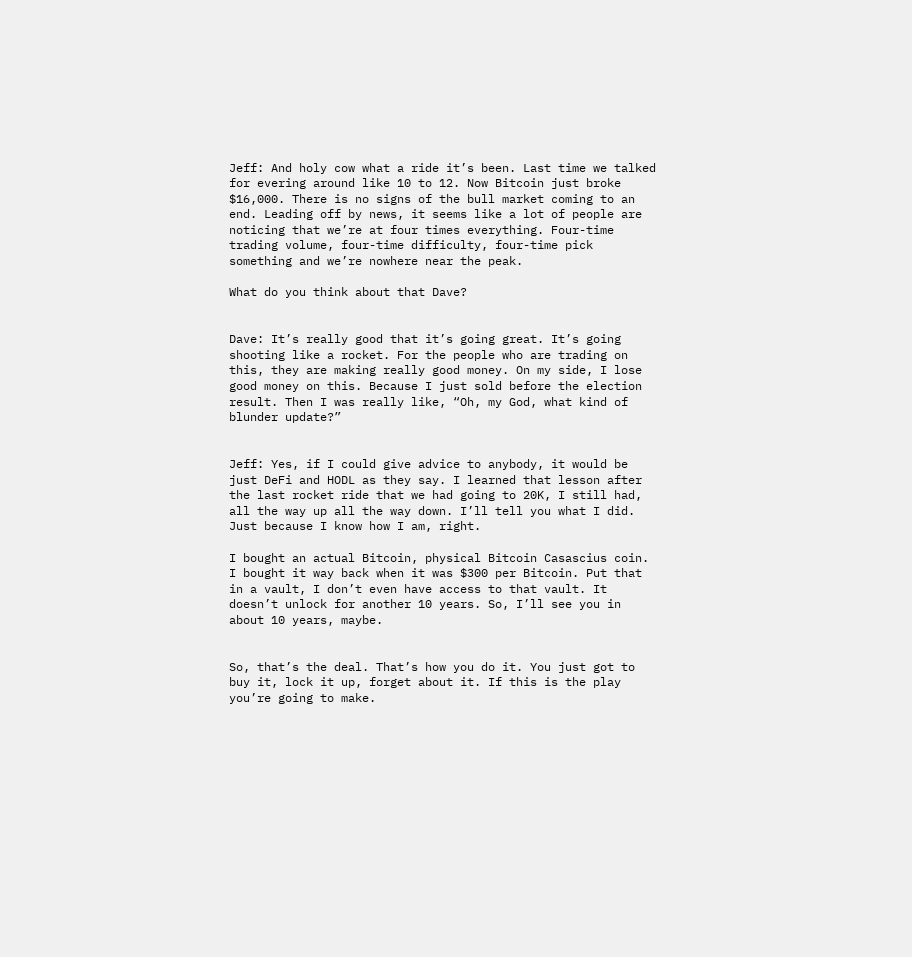Jeff: And holy cow what a ride it’s been. Last time we talked for evering around like 10 to 12. Now Bitcoin just broke $16,000. There is no signs of the bull market coming to an end. Leading off by news, it seems like a lot of people are noticing that we’re at four times everything. Four-time trading volume, four-time difficulty, four-time pick something and we’re nowhere near the peak.

What do you think about that Dave?


Dave: It’s really good that it’s going great. It’s going shooting like a rocket. For the people who are trading on this, they are making really good money. On my side, I lose good money on this. Because I just sold before the election result. Then I was really like, “Oh, my God, what kind of blunder update?”


Jeff: Yes, if I could give advice to anybody, it would be just DeFi and HODL as they say. I learned that lesson after the last rocket ride that we had going to 20K, I still had, all the way up all the way down. I’ll tell you what I did. Just because I know how I am, right.

I bought an actual Bitcoin, physical Bitcoin Casascius coin. I bought it way back when it was $300 per Bitcoin. Put that in a vault, I don’t even have access to that vault. It doesn’t unlock for another 10 years. So, I’ll see you in about 10 years, maybe.


So, that’s the deal. That’s how you do it. You just got to buy it, lock it up, forget about it. If this is the play you’re going to make.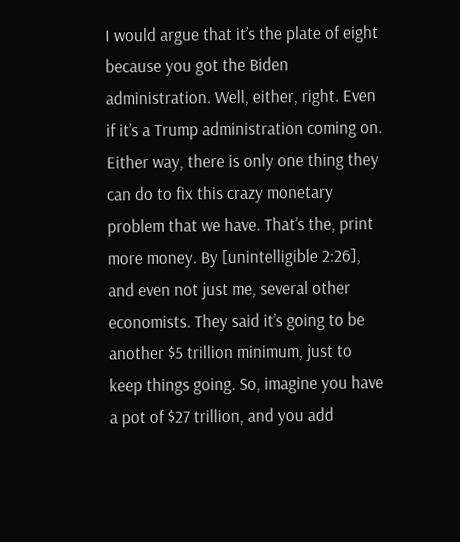I would argue that it’s the plate of eight because you got the Biden administration. Well, either, right. Even if it’s a Trump administration coming on. Either way, there is only one thing they can do to fix this crazy monetary problem that we have. That’s the, print more money. By [unintelligible 2:26], and even not just me, several other economists. They said it’s going to be another $5 trillion minimum, just to keep things going. So, imagine you have a pot of $27 trillion, and you add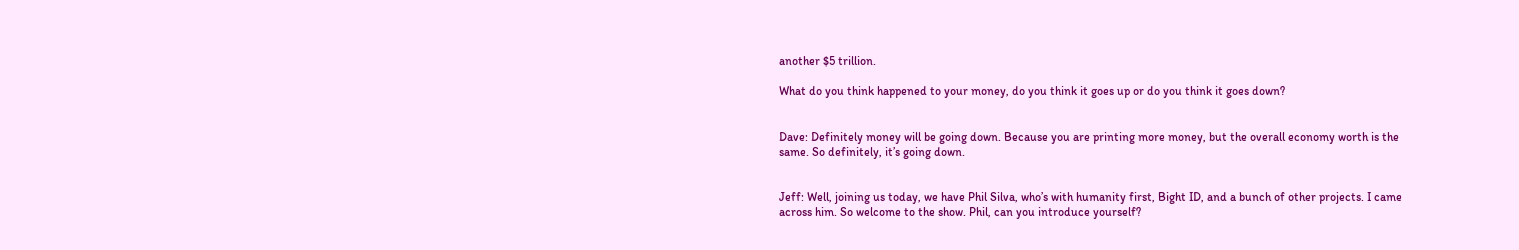another $5 trillion.

What do you think happened to your money, do you think it goes up or do you think it goes down?


Dave: Definitely money will be going down. Because you are printing more money, but the overall economy worth is the same. So definitely, it’s going down.


Jeff: Well, joining us today, we have Phil Silva, who’s with humanity first, Bight ID, and a bunch of other projects. I came across him. So welcome to the show. Phil, can you introduce yourself?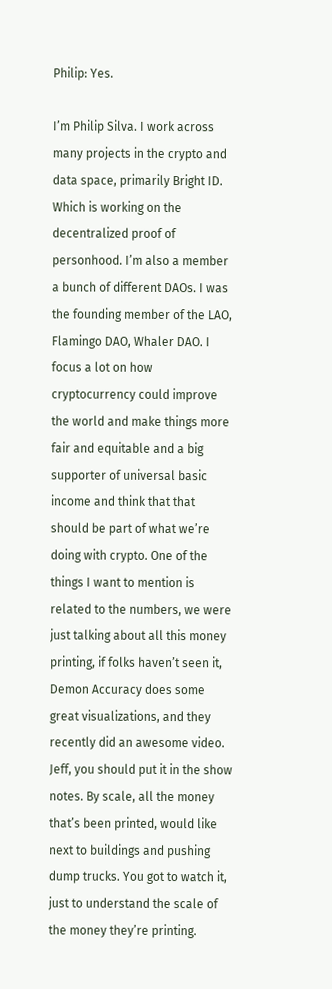Philip: Yes.

I’m Philip Silva. I work across many projects in the crypto and data space, primarily Bright ID. Which is working on the decentralized proof of personhood. I’m also a member a bunch of different DAOs. I was the founding member of the LAO, Flamingo DAO, Whaler DAO. I focus a lot on how cryptocurrency could improve the world and make things more fair and equitable and a big supporter of universal basic income and think that that should be part of what we’re doing with crypto. One of the things I want to mention is related to the numbers, we were just talking about all this money printing, if folks haven’t seen it, Demon Accuracy does some great visualizations, and they recently did an awesome video. Jeff, you should put it in the show notes. By scale, all the money that’s been printed, would like next to buildings and pushing dump trucks. You got to watch it, just to understand the scale of the money they’re printing.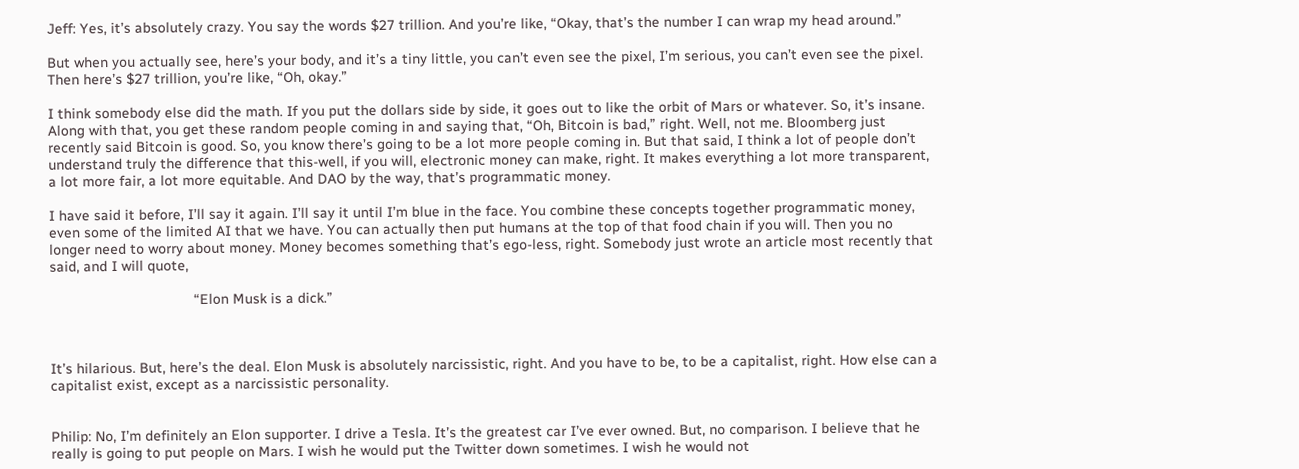Jeff: Yes, it’s absolutely crazy. You say the words $27 trillion. And you’re like, “Okay, that’s the number I can wrap my head around.”

But when you actually see, here’s your body, and it’s a tiny little, you can’t even see the pixel, I’m serious, you can’t even see the pixel. Then here’s $27 trillion, you’re like, “Oh, okay.”

I think somebody else did the math. If you put the dollars side by side, it goes out to like the orbit of Mars or whatever. So, it’s insane. Along with that, you get these random people coming in and saying that, “Oh, Bitcoin is bad,” right. Well, not me. Bloomberg just recently said Bitcoin is good. So, you know there’s going to be a lot more people coming in. But that said, I think a lot of people don’t understand truly the difference that this-well, if you will, electronic money can make, right. It makes everything a lot more transparent, a lot more fair, a lot more equitable. And DAO by the way, that’s programmatic money.

I have said it before, I’ll say it again. I’ll say it until I’m blue in the face. You combine these concepts together programmatic money, even some of the limited AI that we have. You can actually then put humans at the top of that food chain if you will. Then you no longer need to worry about money. Money becomes something that’s ego-less, right. Somebody just wrote an article most recently that said, and I will quote,

                                    “Elon Musk is a dick.”



It’s hilarious. But, here’s the deal. Elon Musk is absolutely narcissistic, right. And you have to be, to be a capitalist, right. How else can a capitalist exist, except as a narcissistic personality.


Philip: No, I’m definitely an Elon supporter. I drive a Tesla. It’s the greatest car I’ve ever owned. But, no comparison. I believe that he really is going to put people on Mars. I wish he would put the Twitter down sometimes. I wish he would not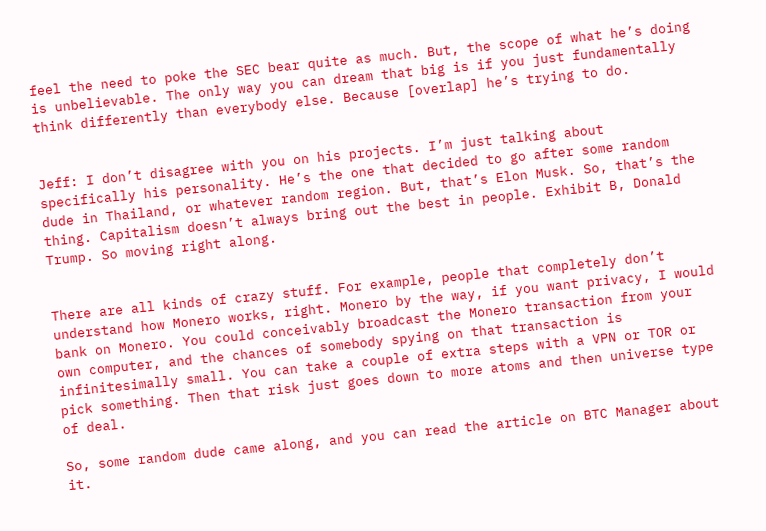feel the need to poke the SEC bear quite as much. But, the scope of what he’s doing is unbelievable. The only way you can dream that big is if you just fundamentally think differently than everybody else. Because [overlap] he’s trying to do.


Jeff: I don’t disagree with you on his projects. I’m just talking about specifically his personality. He’s the one that decided to go after some random dude in Thailand, or whatever random region. But, that’s Elon Musk. So, that’s the thing. Capitalism doesn’t always bring out the best in people. Exhibit B, Donald Trump. So moving right along.


There are all kinds of crazy stuff. For example, people that completely don’t understand how Monero works, right. Monero by the way, if you want privacy, I would bank on Monero. You could conceivably broadcast the Monero transaction from your own computer, and the chances of somebody spying on that transaction is infinitesimally small. You can take a couple of extra steps with a VPN or TOR or pick something. Then that risk just goes down to more atoms and then universe type of deal.

So, some random dude came along, and you can read the article on BTC Manager about it.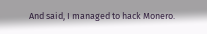And said, I managed to hack Monero.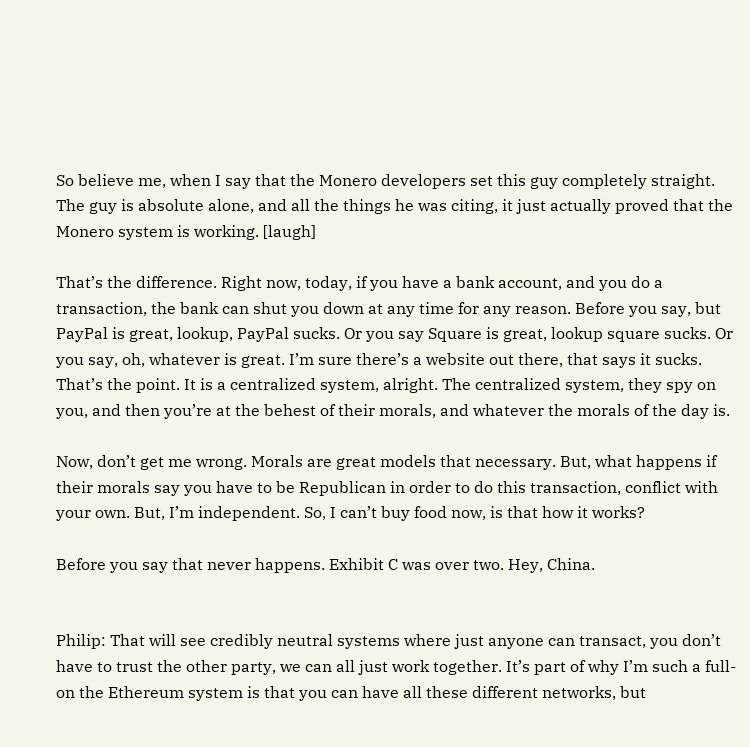So believe me, when I say that the Monero developers set this guy completely straight. The guy is absolute alone, and all the things he was citing, it just actually proved that the Monero system is working. [laugh]

That’s the difference. Right now, today, if you have a bank account, and you do a transaction, the bank can shut you down at any time for any reason. Before you say, but PayPal is great, lookup, PayPal sucks. Or you say Square is great, lookup square sucks. Or you say, oh, whatever is great. I’m sure there’s a website out there, that says it sucks. That’s the point. It is a centralized system, alright. The centralized system, they spy on you, and then you’re at the behest of their morals, and whatever the morals of the day is.

Now, don’t get me wrong. Morals are great models that necessary. But, what happens if their morals say you have to be Republican in order to do this transaction, conflict with your own. But, I’m independent. So, I can’t buy food now, is that how it works?

Before you say that never happens. Exhibit C was over two. Hey, China.


Philip: That will see credibly neutral systems where just anyone can transact, you don’t have to trust the other party, we can all just work together. It’s part of why I’m such a full-on the Ethereum system is that you can have all these different networks, but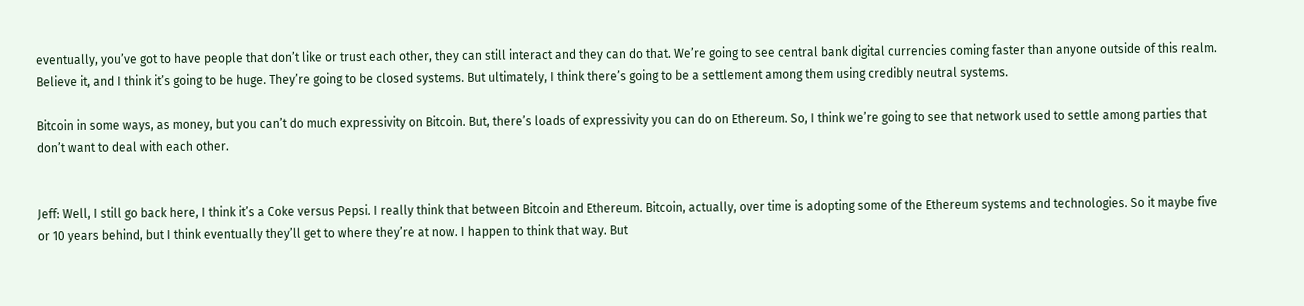eventually, you’ve got to have people that don’t like or trust each other, they can still interact and they can do that. We’re going to see central bank digital currencies coming faster than anyone outside of this realm. Believe it, and I think it’s going to be huge. They’re going to be closed systems. But ultimately, I think there’s going to be a settlement among them using credibly neutral systems.

Bitcoin in some ways, as money, but you can’t do much expressivity on Bitcoin. But, there’s loads of expressivity you can do on Ethereum. So, I think we’re going to see that network used to settle among parties that don’t want to deal with each other.


Jeff: Well, I still go back here, I think it’s a Coke versus Pepsi. I really think that between Bitcoin and Ethereum. Bitcoin, actually, over time is adopting some of the Ethereum systems and technologies. So it maybe five or 10 years behind, but I think eventually they’ll get to where they’re at now. I happen to think that way. But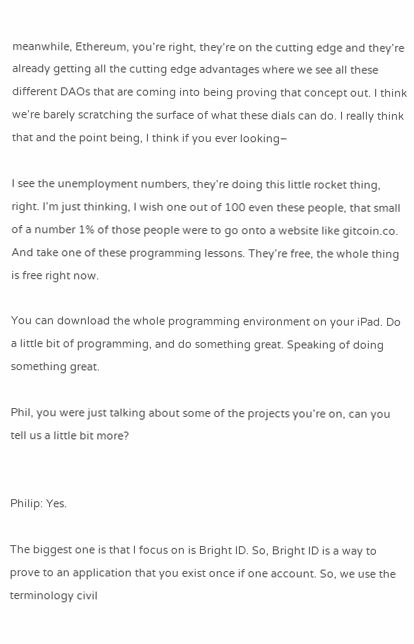meanwhile, Ethereum, you’re right, they’re on the cutting edge and they’re already getting all the cutting edge advantages where we see all these different DAOs that are coming into being proving that concept out. I think we’re barely scratching the surface of what these dials can do. I really think that and the point being, I think if you ever looking–

I see the unemployment numbers, they’re doing this little rocket thing, right. I’m just thinking, I wish one out of 100 even these people, that small of a number 1% of those people were to go onto a website like gitcoin.co. And take one of these programming lessons. They’re free, the whole thing is free right now.

You can download the whole programming environment on your iPad. Do a little bit of programming, and do something great. Speaking of doing something great.

Phil, you were just talking about some of the projects you’re on, can you tell us a little bit more?


Philip: Yes.

The biggest one is that I focus on is Bright ID. So, Bright ID is a way to prove to an application that you exist once if one account. So, we use the terminology civil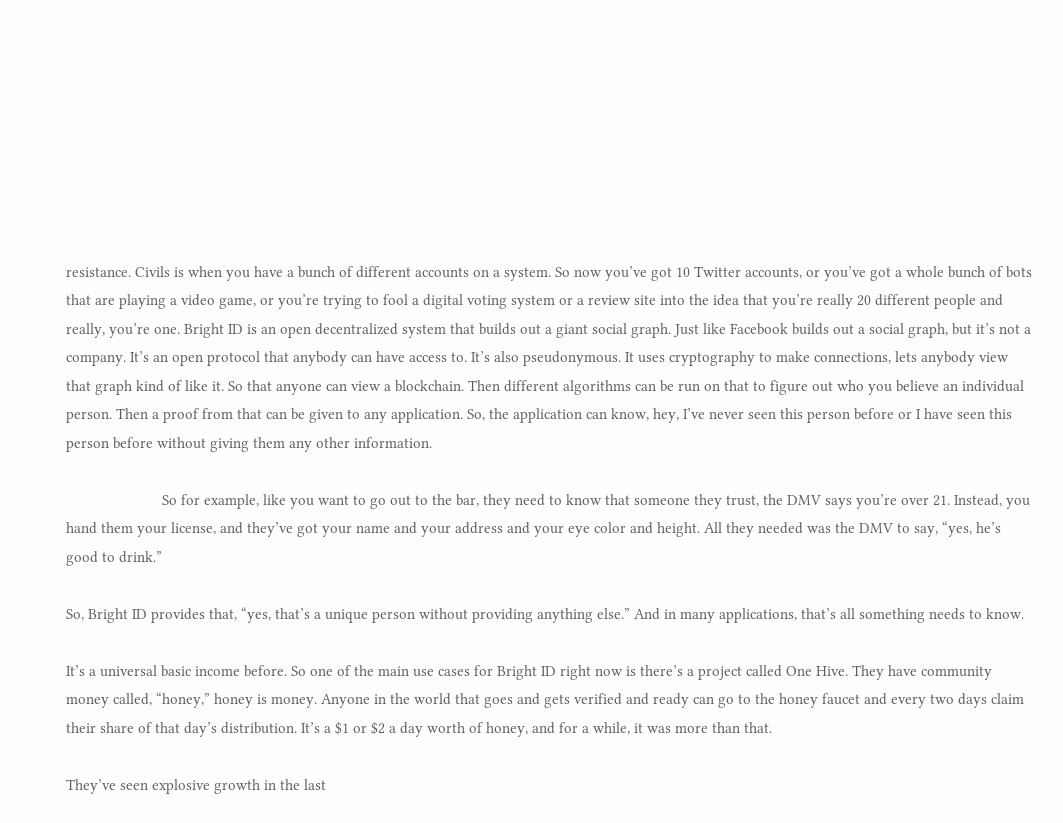resistance. Civils is when you have a bunch of different accounts on a system. So now you’ve got 10 Twitter accounts, or you’ve got a whole bunch of bots that are playing a video game, or you’re trying to fool a digital voting system or a review site into the idea that you’re really 20 different people and really, you’re one. Bright ID is an open decentralized system that builds out a giant social graph. Just like Facebook builds out a social graph, but it’s not a company. It’s an open protocol that anybody can have access to. It’s also pseudonymous. It uses cryptography to make connections, lets anybody view that graph kind of like it. So that anyone can view a blockchain. Then different algorithms can be run on that to figure out who you believe an individual person. Then a proof from that can be given to any application. So, the application can know, hey, I’ve never seen this person before or I have seen this person before without giving them any other information.

                        So for example, like you want to go out to the bar, they need to know that someone they trust, the DMV says you’re over 21. Instead, you hand them your license, and they’ve got your name and your address and your eye color and height. All they needed was the DMV to say, “yes, he’s good to drink.”

So, Bright ID provides that, “yes, that’s a unique person without providing anything else.” And in many applications, that’s all something needs to know.

It’s a universal basic income before. So one of the main use cases for Bright ID right now is there’s a project called One Hive. They have community money called, “honey,” honey is money. Anyone in the world that goes and gets verified and ready can go to the honey faucet and every two days claim their share of that day’s distribution. It’s a $1 or $2 a day worth of honey, and for a while, it was more than that.

They’ve seen explosive growth in the last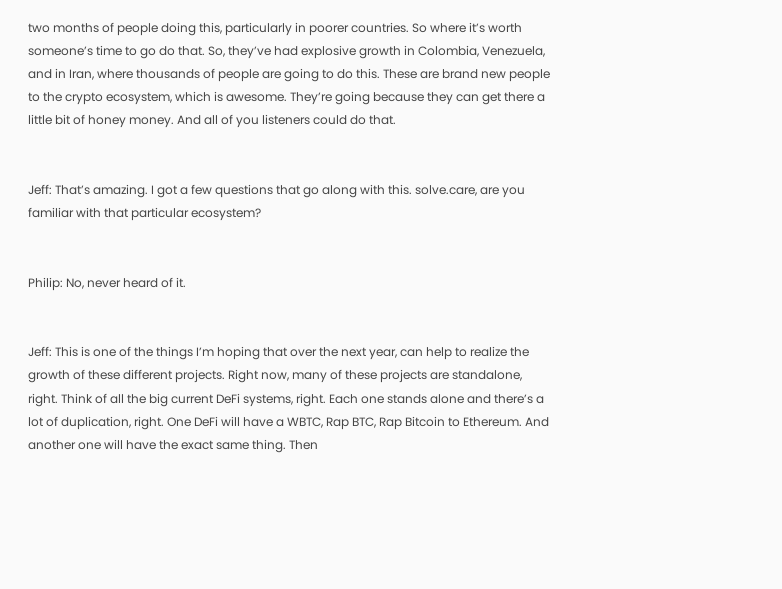two months of people doing this, particularly in poorer countries. So where it’s worth someone’s time to go do that. So, they’ve had explosive growth in Colombia, Venezuela, and in Iran, where thousands of people are going to do this. These are brand new people to the crypto ecosystem, which is awesome. They’re going because they can get there a little bit of honey money. And all of you listeners could do that.


Jeff: That’s amazing. I got a few questions that go along with this. solve.care, are you familiar with that particular ecosystem?


Philip: No, never heard of it.


Jeff: This is one of the things I’m hoping that over the next year, can help to realize the growth of these different projects. Right now, many of these projects are standalone, right. Think of all the big current DeFi systems, right. Each one stands alone and there’s a lot of duplication, right. One DeFi will have a WBTC, Rap BTC, Rap Bitcoin to Ethereum. And another one will have the exact same thing. Then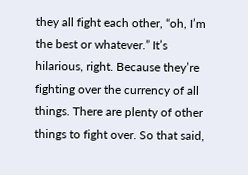they all fight each other, “oh, I’m the best or whatever.” It’s hilarious, right. Because they’re fighting over the currency of all things. There are plenty of other things to fight over. So that said,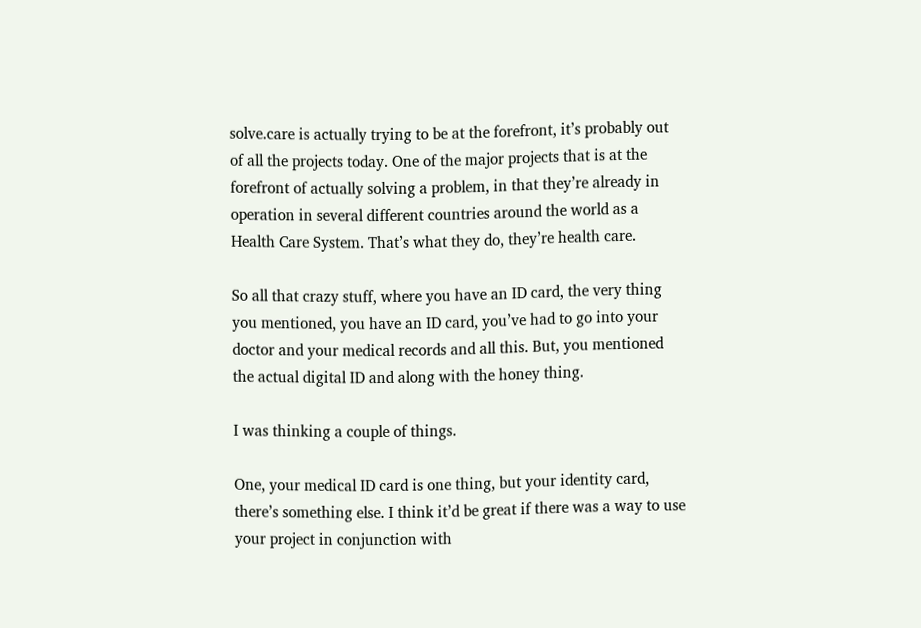solve.care is actually trying to be at the forefront, it’s probably out of all the projects today. One of the major projects that is at the forefront of actually solving a problem, in that they’re already in operation in several different countries around the world as a Health Care System. That’s what they do, they’re health care.

So all that crazy stuff, where you have an ID card, the very thing you mentioned, you have an ID card, you’ve had to go into your doctor and your medical records and all this. But, you mentioned the actual digital ID and along with the honey thing.

I was thinking a couple of things.

One, your medical ID card is one thing, but your identity card, there’s something else. I think it’d be great if there was a way to use your project in conjunction with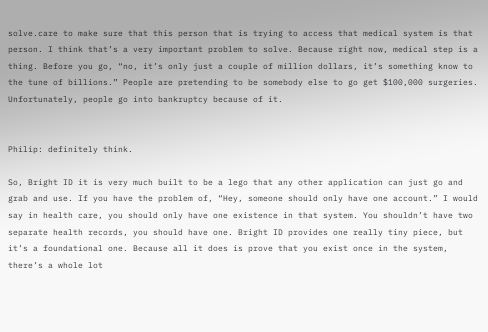solve.care to make sure that this person that is trying to access that medical system is that person. I think that’s a very important problem to solve. Because right now, medical step is a thing. Before you go, “no, it’s only just a couple of million dollars, it’s something know to the tune of billions.” People are pretending to be somebody else to go get $100,000 surgeries. Unfortunately, people go into bankruptcy because of it.


Philip: definitely think.

So, Bright ID it is very much built to be a lego that any other application can just go and grab and use. If you have the problem of, “Hey, someone should only have one account.” I would say in health care, you should only have one existence in that system. You shouldn’t have two separate health records, you should have one. Bright ID provides one really tiny piece, but it’s a foundational one. Because all it does is prove that you exist once in the system, there’s a whole lot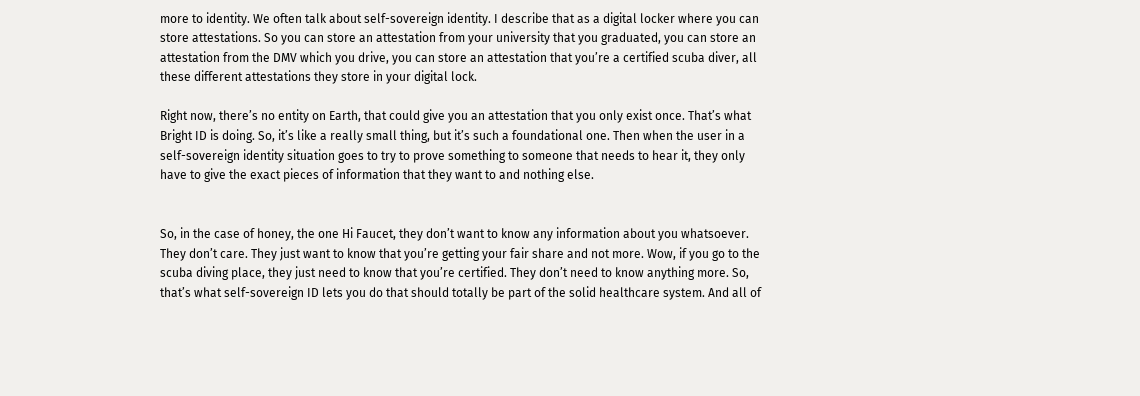more to identity. We often talk about self-sovereign identity. I describe that as a digital locker where you can store attestations. So you can store an attestation from your university that you graduated, you can store an attestation from the DMV which you drive, you can store an attestation that you’re a certified scuba diver, all these different attestations they store in your digital lock.

Right now, there’s no entity on Earth, that could give you an attestation that you only exist once. That’s what Bright ID is doing. So, it’s like a really small thing, but it’s such a foundational one. Then when the user in a self-sovereign identity situation goes to try to prove something to someone that needs to hear it, they only have to give the exact pieces of information that they want to and nothing else.


So, in the case of honey, the one Hi Faucet, they don’t want to know any information about you whatsoever. They don’t care. They just want to know that you’re getting your fair share and not more. Wow, if you go to the scuba diving place, they just need to know that you’re certified. They don’t need to know anything more. So, that’s what self-sovereign ID lets you do that should totally be part of the solid healthcare system. And all of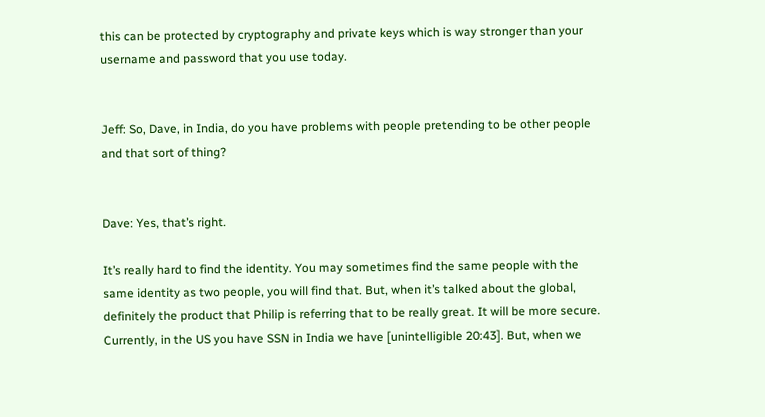this can be protected by cryptography and private keys which is way stronger than your username and password that you use today.


Jeff: So, Dave, in India, do you have problems with people pretending to be other people and that sort of thing?


Dave: Yes, that’s right.

It’s really hard to find the identity. You may sometimes find the same people with the same identity as two people, you will find that. But, when it’s talked about the global, definitely the product that Philip is referring that to be really great. It will be more secure. Currently, in the US you have SSN in India we have [unintelligible 20:43]. But, when we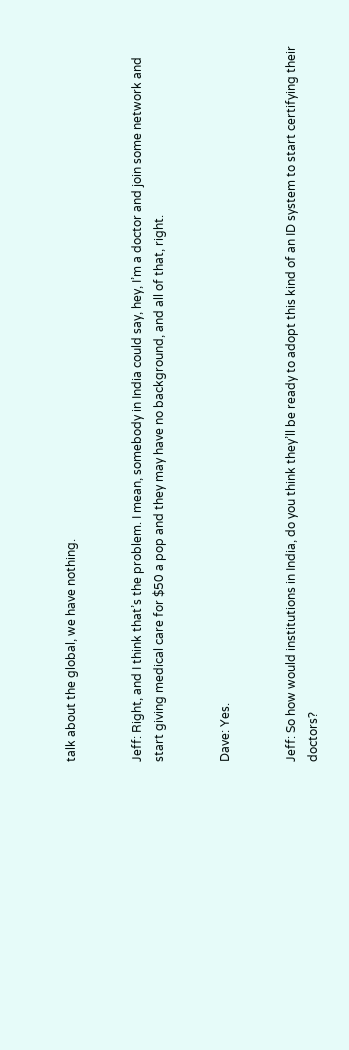talk about the global, we have nothing.


Jeff: Right, and I think that’s the problem. I mean, somebody in India could say, hey, I’m a doctor and join some network and start giving medical care for $50 a pop and they may have no background, and all of that, right.


Dave: Yes.


Jeff: So how would institutions in India, do you think they’ll be ready to adopt this kind of an ID system to start certifying their doctors?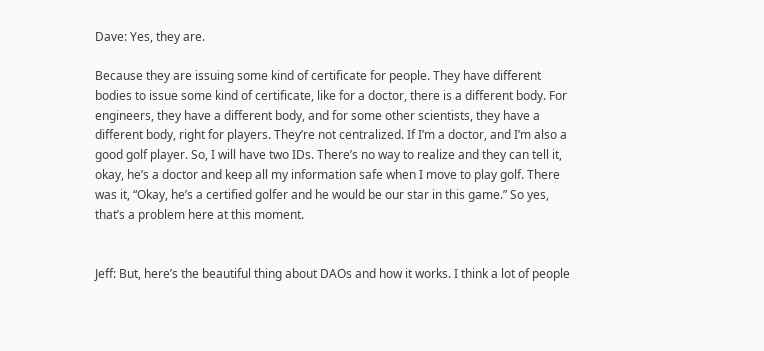Dave: Yes, they are.

Because they are issuing some kind of certificate for people. They have different bodies to issue some kind of certificate, like for a doctor, there is a different body. For engineers, they have a different body, and for some other scientists, they have a different body, right for players. They’re not centralized. If I’m a doctor, and I’m also a good golf player. So, I will have two IDs. There’s no way to realize and they can tell it, okay, he’s a doctor and keep all my information safe when I move to play golf. There was it, “Okay, he’s a certified golfer and he would be our star in this game.” So yes, that’s a problem here at this moment.


Jeff: But, here’s the beautiful thing about DAOs and how it works. I think a lot of people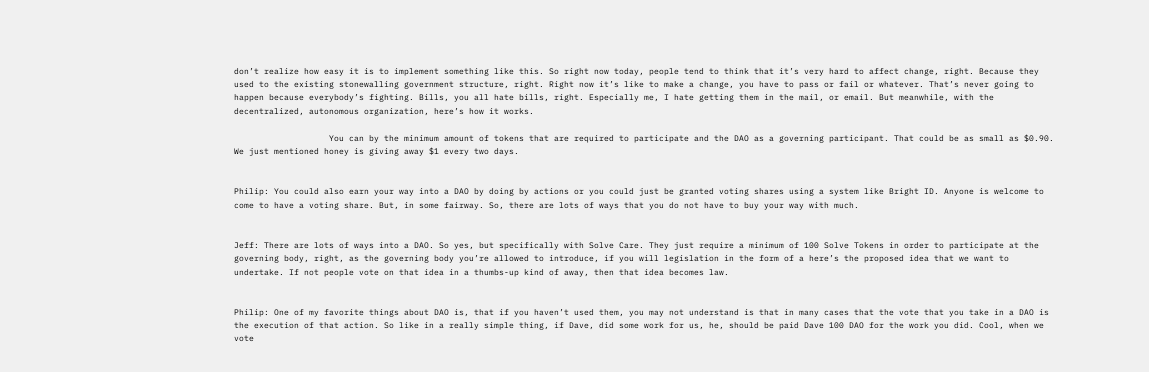don’t realize how easy it is to implement something like this. So right now today, people tend to think that it’s very hard to affect change, right. Because they used to the existing stonewalling government structure, right. Right now it’s like to make a change, you have to pass or fail or whatever. That’s never going to happen because everybody’s fighting. Bills, you all hate bills, right. Especially me, I hate getting them in the mail, or email. But meanwhile, with the decentralized, autonomous organization, here’s how it works.

                   You can by the minimum amount of tokens that are required to participate and the DAO as a governing participant. That could be as small as $0.90. We just mentioned honey is giving away $1 every two days.


Philip: You could also earn your way into a DAO by doing by actions or you could just be granted voting shares using a system like Bright ID. Anyone is welcome to come to have a voting share. But, in some fairway. So, there are lots of ways that you do not have to buy your way with much.


Jeff: There are lots of ways into a DAO. So yes, but specifically with Solve Care. They just require a minimum of 100 Solve Tokens in order to participate at the governing body, right, as the governing body you’re allowed to introduce, if you will legislation in the form of a here’s the proposed idea that we want to undertake. If not people vote on that idea in a thumbs-up kind of away, then that idea becomes law.


Philip: One of my favorite things about DAO is, that if you haven’t used them, you may not understand is that in many cases that the vote that you take in a DAO is the execution of that action. So like in a really simple thing, if Dave, did some work for us, he, should be paid Dave 100 DAO for the work you did. Cool, when we vote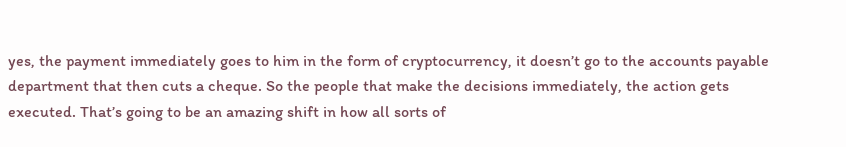yes, the payment immediately goes to him in the form of cryptocurrency, it doesn’t go to the accounts payable department that then cuts a cheque. So the people that make the decisions immediately, the action gets executed. That’s going to be an amazing shift in how all sorts of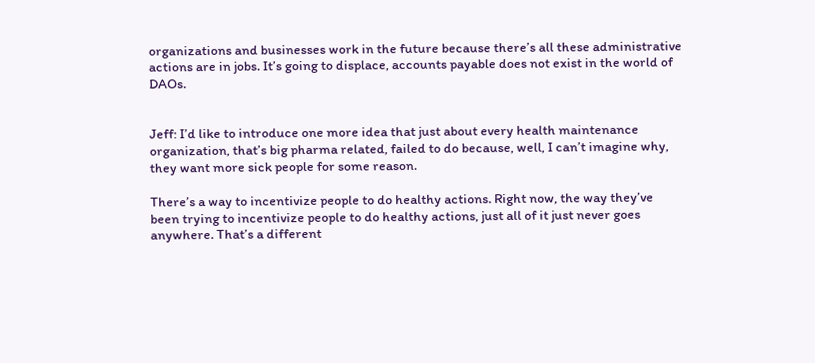organizations and businesses work in the future because there’s all these administrative actions are in jobs. It’s going to displace, accounts payable does not exist in the world of DAOs.


Jeff: I’d like to introduce one more idea that just about every health maintenance organization, that’s big pharma related, failed to do because, well, I can’t imagine why, they want more sick people for some reason.

There’s a way to incentivize people to do healthy actions. Right now, the way they’ve been trying to incentivize people to do healthy actions, just all of it just never goes anywhere. That’s a different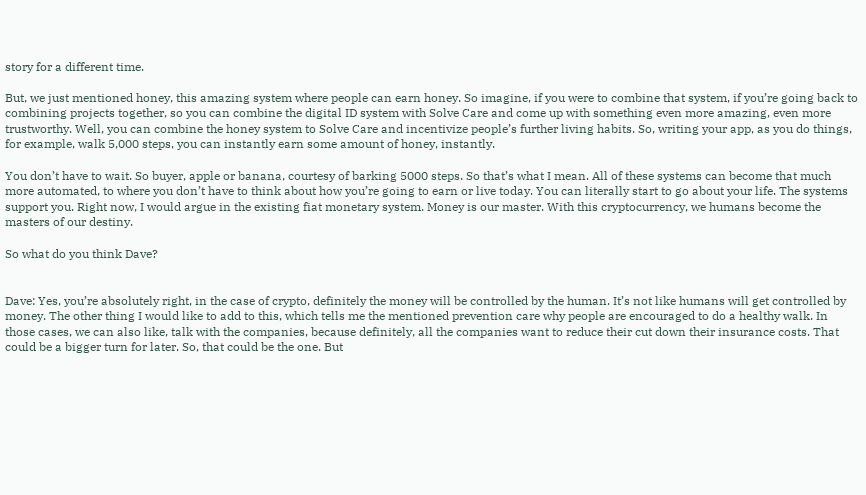story for a different time.

But, we just mentioned honey, this amazing system where people can earn honey. So imagine, if you were to combine that system, if you’re going back to combining projects together, so you can combine the digital ID system with Solve Care and come up with something even more amazing, even more trustworthy. Well, you can combine the honey system to Solve Care and incentivize people’s further living habits. So, writing your app, as you do things, for example, walk 5,000 steps, you can instantly earn some amount of honey, instantly.

You don’t have to wait. So buyer, apple or banana, courtesy of barking 5000 steps. So that’s what I mean. All of these systems can become that much more automated, to where you don’t have to think about how you’re going to earn or live today. You can literally start to go about your life. The systems support you. Right now, I would argue in the existing fiat monetary system. Money is our master. With this cryptocurrency, we humans become the masters of our destiny.

So what do you think Dave?


Dave: Yes, you’re absolutely right, in the case of crypto, definitely the money will be controlled by the human. It’s not like humans will get controlled by money. The other thing I would like to add to this, which tells me the mentioned prevention care why people are encouraged to do a healthy walk. In those cases, we can also like, talk with the companies, because definitely, all the companies want to reduce their cut down their insurance costs. That could be a bigger turn for later. So, that could be the one. But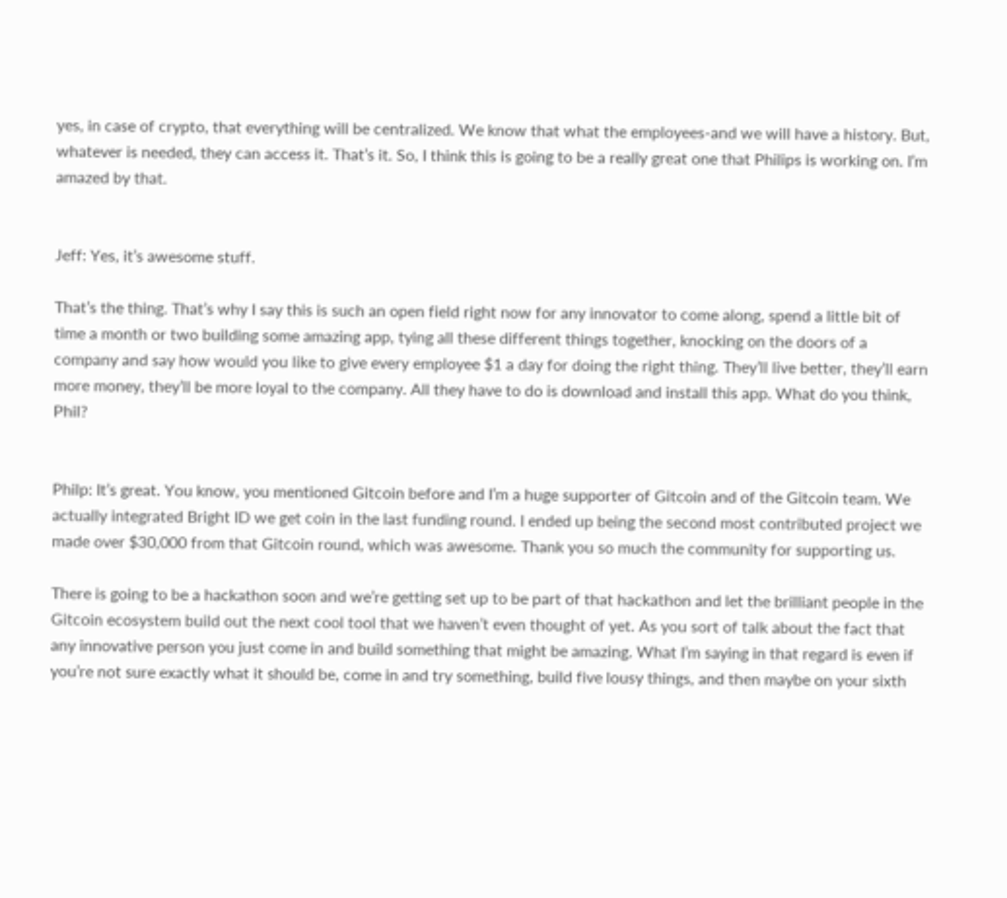yes, in case of crypto, that everything will be centralized. We know that what the employees-and we will have a history. But, whatever is needed, they can access it. That’s it. So, I think this is going to be a really great one that Philips is working on. I’m amazed by that.


Jeff: Yes, it’s awesome stuff.

That’s the thing. That’s why I say this is such an open field right now for any innovator to come along, spend a little bit of time a month or two building some amazing app, tying all these different things together, knocking on the doors of a company and say how would you like to give every employee $1 a day for doing the right thing. They’ll live better, they’ll earn more money, they’ll be more loyal to the company. All they have to do is download and install this app. What do you think, Phil?


Philp: It’s great. You know, you mentioned Gitcoin before and I’m a huge supporter of Gitcoin and of the Gitcoin team. We actually integrated Bright ID we get coin in the last funding round. I ended up being the second most contributed project we made over $30,000 from that Gitcoin round, which was awesome. Thank you so much the community for supporting us.

There is going to be a hackathon soon and we’re getting set up to be part of that hackathon and let the brilliant people in the Gitcoin ecosystem build out the next cool tool that we haven’t even thought of yet. As you sort of talk about the fact that any innovative person you just come in and build something that might be amazing. What I’m saying in that regard is even if you’re not sure exactly what it should be, come in and try something, build five lousy things, and then maybe on your sixth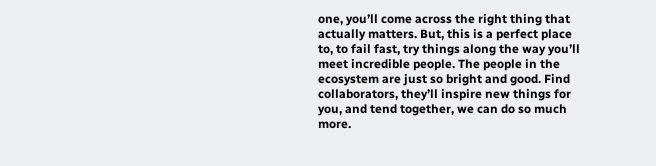one, you’ll come across the right thing that actually matters. But, this is a perfect place to, to fail fast, try things along the way you’ll meet incredible people. The people in the ecosystem are just so bright and good. Find collaborators, they’ll inspire new things for you, and tend together, we can do so much more.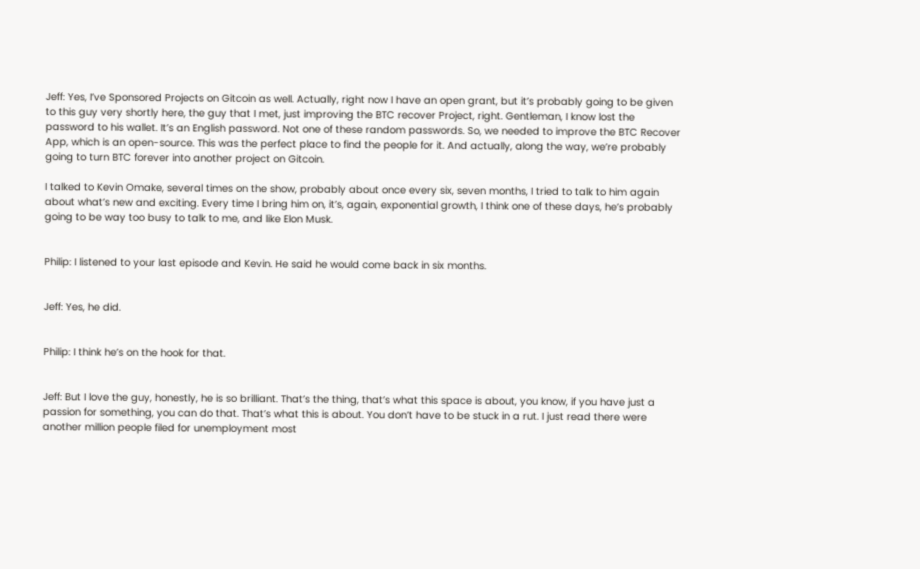Jeff: Yes, I’ve Sponsored Projects on Gitcoin as well. Actually, right now I have an open grant, but it’s probably going to be given to this guy very shortly here, the guy that I met, just improving the BTC recover Project, right. Gentleman, I know lost the password to his wallet. It’s an English password. Not one of these random passwords. So, we needed to improve the BTC Recover App, which is an open-source. This was the perfect place to find the people for it. And actually, along the way, we’re probably going to turn BTC forever into another project on Gitcoin.

I talked to Kevin Omake, several times on the show, probably about once every six, seven months, I tried to talk to him again about what’s new and exciting. Every time I bring him on, it’s, again, exponential growth, I think one of these days, he’s probably going to be way too busy to talk to me, and like Elon Musk.


Philip: I listened to your last episode and Kevin. He said he would come back in six months.


Jeff: Yes, he did.


Philip: I think he’s on the hook for that.


Jeff: But I love the guy, honestly, he is so brilliant. That’s the thing, that’s what this space is about, you know, if you have just a passion for something, you can do that. That’s what this is about. You don’t have to be stuck in a rut. I just read there were another million people filed for unemployment most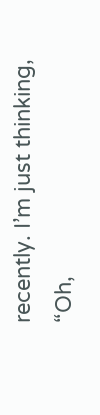recently. I’m just thinking, “Oh,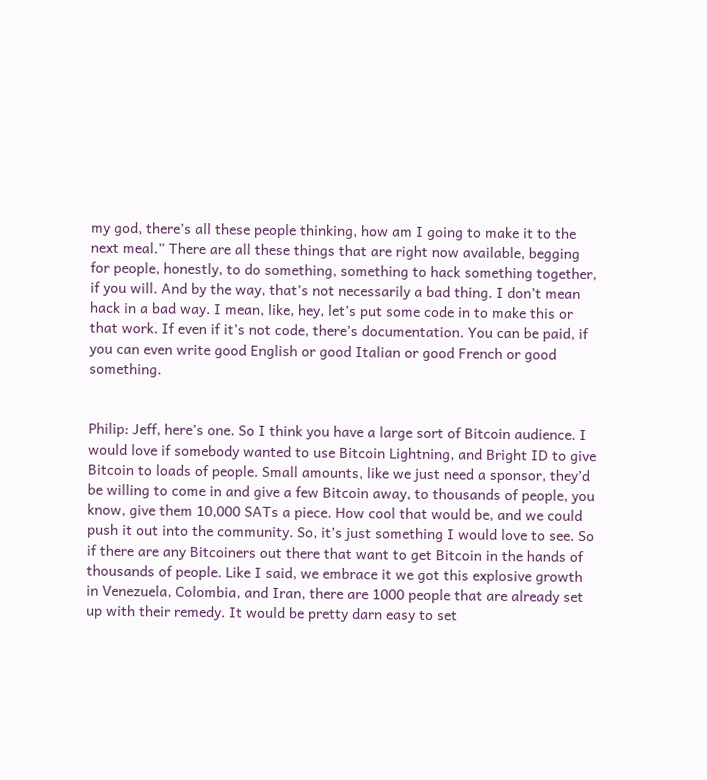my god, there’s all these people thinking, how am I going to make it to the next meal.” There are all these things that are right now available, begging for people, honestly, to do something, something to hack something together, if you will. And by the way, that’s not necessarily a bad thing. I don’t mean hack in a bad way. I mean, like, hey, let’s put some code in to make this or that work. If even if it’s not code, there’s documentation. You can be paid, if you can even write good English or good Italian or good French or good something.


Philip: Jeff, here’s one. So I think you have a large sort of Bitcoin audience. I would love if somebody wanted to use Bitcoin Lightning, and Bright ID to give Bitcoin to loads of people. Small amounts, like we just need a sponsor, they’d be willing to come in and give a few Bitcoin away, to thousands of people, you know, give them 10,000 SATs a piece. How cool that would be, and we could push it out into the community. So, it’s just something I would love to see. So if there are any Bitcoiners out there that want to get Bitcoin in the hands of thousands of people. Like I said, we embrace it we got this explosive growth in Venezuela, Colombia, and Iran, there are 1000 people that are already set up with their remedy. It would be pretty darn easy to set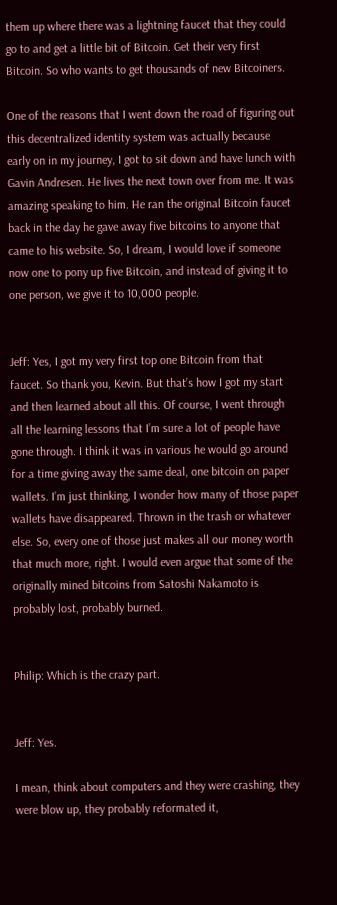them up where there was a lightning faucet that they could go to and get a little bit of Bitcoin. Get their very first Bitcoin. So who wants to get thousands of new Bitcoiners.

One of the reasons that I went down the road of figuring out this decentralized identity system was actually because early on in my journey, I got to sit down and have lunch with Gavin Andresen. He lives the next town over from me. It was amazing speaking to him. He ran the original Bitcoin faucet back in the day he gave away five bitcoins to anyone that came to his website. So, I dream, I would love if someone now one to pony up five Bitcoin, and instead of giving it to one person, we give it to 10,000 people.


Jeff: Yes, I got my very first top one Bitcoin from that faucet. So thank you, Kevin. But that’s how I got my start and then learned about all this. Of course, I went through all the learning lessons that I’m sure a lot of people have gone through. I think it was in various he would go around for a time giving away the same deal, one bitcoin on paper wallets. I’m just thinking, I wonder how many of those paper wallets have disappeared. Thrown in the trash or whatever else. So, every one of those just makes all our money worth that much more, right. I would even argue that some of the originally mined bitcoins from Satoshi Nakamoto is probably lost, probably burned.


Philip: Which is the crazy part.


Jeff: Yes.

I mean, think about computers and they were crashing, they were blow up, they probably reformated it,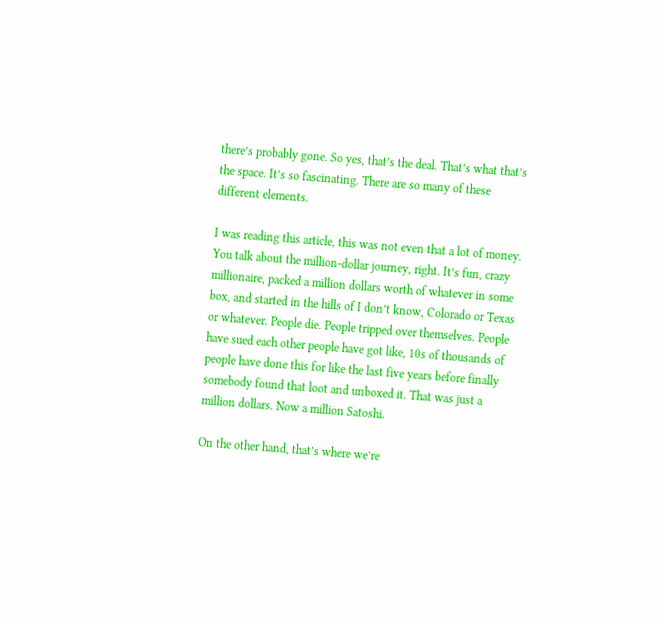there’s probably gone. So yes, that’s the deal. That’s what that’s the space. It’s so fascinating. There are so many of these different elements.

I was reading this article, this was not even that a lot of money. You talk about the million-dollar journey, right. It’s fun, crazy millionaire, packed a million dollars worth of whatever in some box, and started in the hills of I don’t know, Colorado or Texas or whatever. People die. People tripped over themselves. People have sued each other people have got like, 10s of thousands of people have done this for like the last five years before finally somebody found that loot and unboxed it. That was just a million dollars. Now a million Satoshi.

On the other hand, that’s where we’re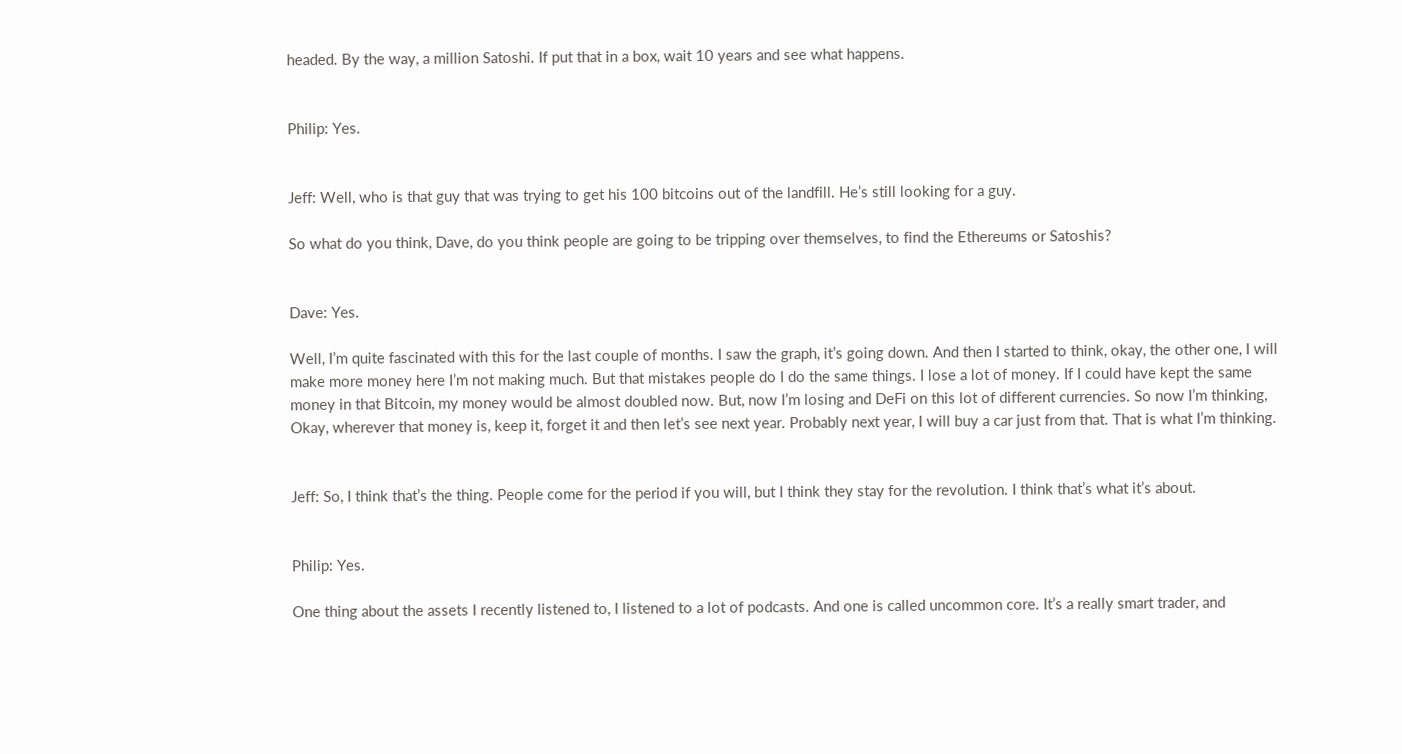headed. By the way, a million Satoshi. If put that in a box, wait 10 years and see what happens.


Philip: Yes.


Jeff: Well, who is that guy that was trying to get his 100 bitcoins out of the landfill. He’s still looking for a guy.

So what do you think, Dave, do you think people are going to be tripping over themselves, to find the Ethereums or Satoshis?


Dave: Yes.

Well, I’m quite fascinated with this for the last couple of months. I saw the graph, it’s going down. And then I started to think, okay, the other one, I will make more money here I’m not making much. But that mistakes people do I do the same things. I lose a lot of money. If I could have kept the same money in that Bitcoin, my money would be almost doubled now. But, now I’m losing and DeFi on this lot of different currencies. So now I’m thinking, Okay, wherever that money is, keep it, forget it and then let’s see next year. Probably next year, I will buy a car just from that. That is what I’m thinking.


Jeff: So, I think that’s the thing. People come for the period if you will, but I think they stay for the revolution. I think that’s what it’s about.


Philip: Yes.

One thing about the assets I recently listened to, I listened to a lot of podcasts. And one is called uncommon core. It’s a really smart trader, and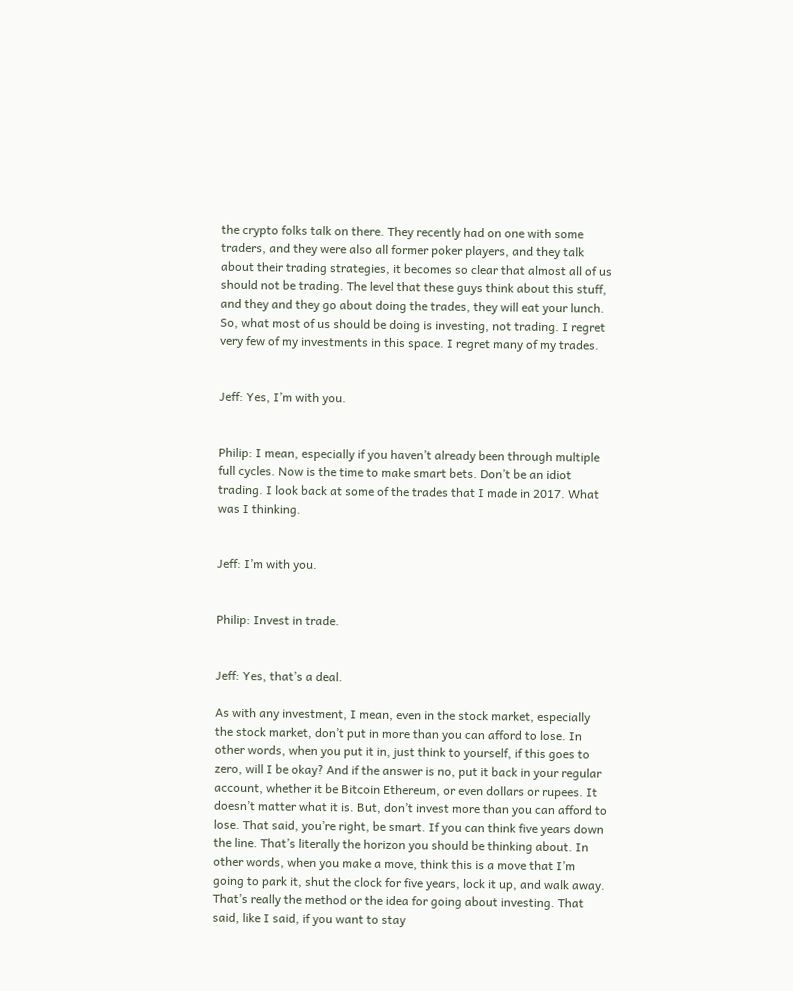the crypto folks talk on there. They recently had on one with some traders, and they were also all former poker players, and they talk about their trading strategies, it becomes so clear that almost all of us should not be trading. The level that these guys think about this stuff, and they and they go about doing the trades, they will eat your lunch. So, what most of us should be doing is investing, not trading. I regret very few of my investments in this space. I regret many of my trades.


Jeff: Yes, I’m with you.


Philip: I mean, especially if you haven’t already been through multiple full cycles. Now is the time to make smart bets. Don’t be an idiot trading. I look back at some of the trades that I made in 2017. What was I thinking.


Jeff: I’m with you.


Philip: Invest in trade.


Jeff: Yes, that’s a deal.

As with any investment, I mean, even in the stock market, especially the stock market, don’t put in more than you can afford to lose. In other words, when you put it in, just think to yourself, if this goes to zero, will I be okay? And if the answer is no, put it back in your regular account, whether it be Bitcoin Ethereum, or even dollars or rupees. It doesn’t matter what it is. But, don’t invest more than you can afford to lose. That said, you’re right, be smart. If you can think five years down the line. That’s literally the horizon you should be thinking about. In other words, when you make a move, think this is a move that I’m going to park it, shut the clock for five years, lock it up, and walk away. That’s really the method or the idea for going about investing. That said, like I said, if you want to stay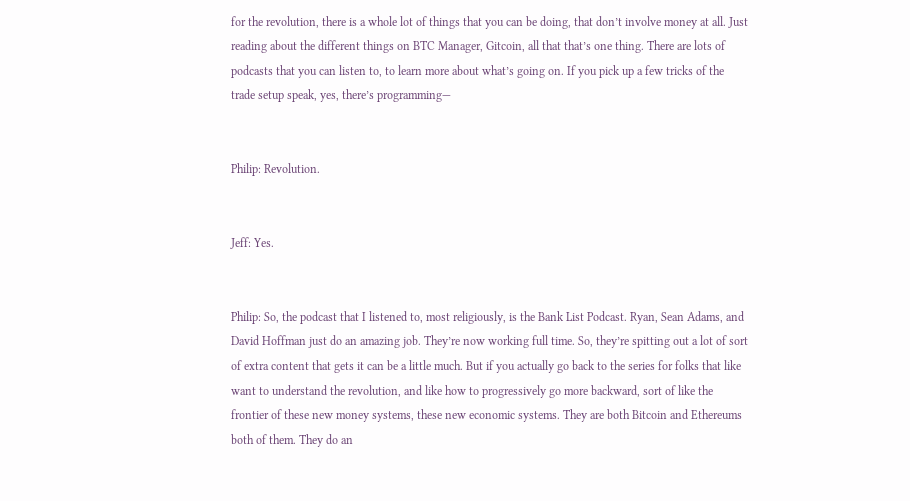for the revolution, there is a whole lot of things that you can be doing, that don’t involve money at all. Just reading about the different things on BTC Manager, Gitcoin, all that that’s one thing. There are lots of podcasts that you can listen to, to learn more about what’s going on. If you pick up a few tricks of the trade setup speak, yes, there’s programming—


Philip: Revolution.


Jeff: Yes.


Philip: So, the podcast that I listened to, most religiously, is the Bank List Podcast. Ryan, Sean Adams, and David Hoffman just do an amazing job. They’re now working full time. So, they’re spitting out a lot of sort of extra content that gets it can be a little much. But if you actually go back to the series for folks that like want to understand the revolution, and like how to progressively go more backward, sort of like the frontier of these new money systems, these new economic systems. They are both Bitcoin and Ethereums both of them. They do an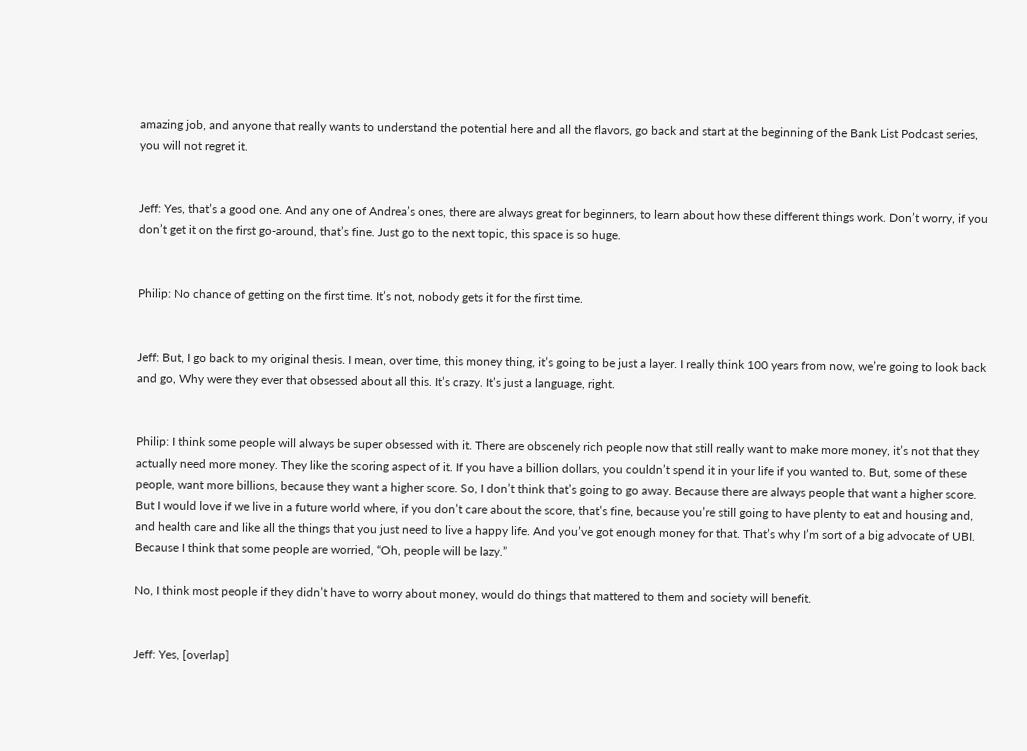amazing job, and anyone that really wants to understand the potential here and all the flavors, go back and start at the beginning of the Bank List Podcast series, you will not regret it.


Jeff: Yes, that’s a good one. And any one of Andrea’s ones, there are always great for beginners, to learn about how these different things work. Don’t worry, if you don’t get it on the first go-around, that’s fine. Just go to the next topic, this space is so huge.


Philip: No chance of getting on the first time. It’s not, nobody gets it for the first time.


Jeff: But, I go back to my original thesis. I mean, over time, this money thing, it’s going to be just a layer. I really think 100 years from now, we’re going to look back and go, Why were they ever that obsessed about all this. It’s crazy. It’s just a language, right.


Philip: I think some people will always be super obsessed with it. There are obscenely rich people now that still really want to make more money, it’s not that they actually need more money. They like the scoring aspect of it. If you have a billion dollars, you couldn’t spend it in your life if you wanted to. But, some of these people, want more billions, because they want a higher score. So, I don’t think that’s going to go away. Because there are always people that want a higher score. But I would love if we live in a future world where, if you don’t care about the score, that’s fine, because you’re still going to have plenty to eat and housing and, and health care and like all the things that you just need to live a happy life. And you’ve got enough money for that. That’s why I’m sort of a big advocate of UBI. Because I think that some people are worried, “Oh, people will be lazy.”

No, I think most people if they didn’t have to worry about money, would do things that mattered to them and society will benefit.


Jeff: Yes, [overlap]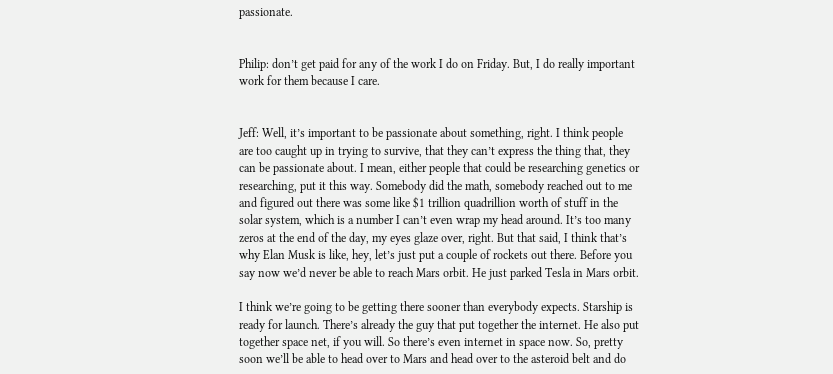passionate.


Philip: don’t get paid for any of the work I do on Friday. But, I do really important work for them because I care.


Jeff: Well, it’s important to be passionate about something, right. I think people are too caught up in trying to survive, that they can’t express the thing that, they can be passionate about. I mean, either people that could be researching genetics or researching, put it this way. Somebody did the math, somebody reached out to me and figured out there was some like $1 trillion quadrillion worth of stuff in the solar system, which is a number I can’t even wrap my head around. It’s too many zeros at the end of the day, my eyes glaze over, right. But that said, I think that’s why Elan Musk is like, hey, let’s just put a couple of rockets out there. Before you say now we’d never be able to reach Mars orbit. He just parked Tesla in Mars orbit.

I think we’re going to be getting there sooner than everybody expects. Starship is ready for launch. There’s already the guy that put together the internet. He also put together space net, if you will. So there’s even internet in space now. So, pretty soon we’ll be able to head over to Mars and head over to the asteroid belt and do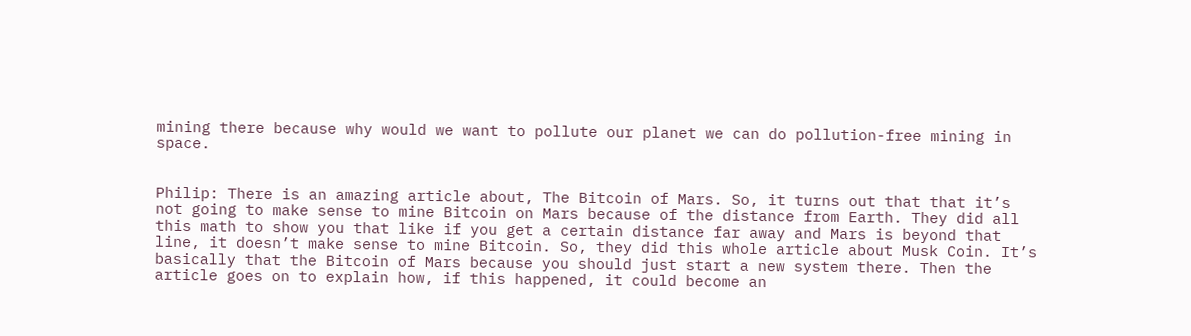mining there because why would we want to pollute our planet we can do pollution-free mining in space.


Philip: There is an amazing article about, The Bitcoin of Mars. So, it turns out that that it’s not going to make sense to mine Bitcoin on Mars because of the distance from Earth. They did all this math to show you that like if you get a certain distance far away and Mars is beyond that line, it doesn’t make sense to mine Bitcoin. So, they did this whole article about Musk Coin. It’s basically that the Bitcoin of Mars because you should just start a new system there. Then the article goes on to explain how, if this happened, it could become an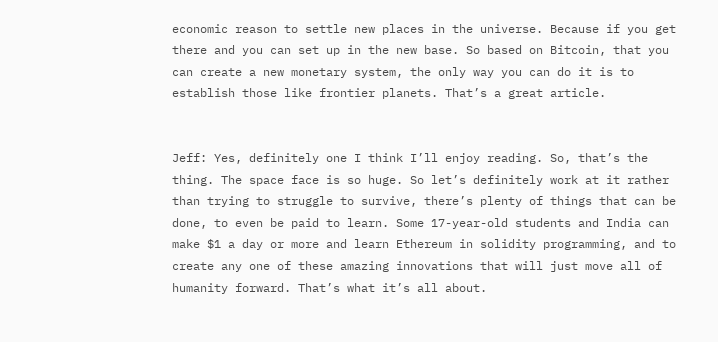economic reason to settle new places in the universe. Because if you get there and you can set up in the new base. So based on Bitcoin, that you can create a new monetary system, the only way you can do it is to establish those like frontier planets. That’s a great article.


Jeff: Yes, definitely one I think I’ll enjoy reading. So, that’s the thing. The space face is so huge. So let’s definitely work at it rather than trying to struggle to survive, there’s plenty of things that can be done, to even be paid to learn. Some 17-year-old students and India can make $1 a day or more and learn Ethereum in solidity programming, and to create any one of these amazing innovations that will just move all of humanity forward. That’s what it’s all about.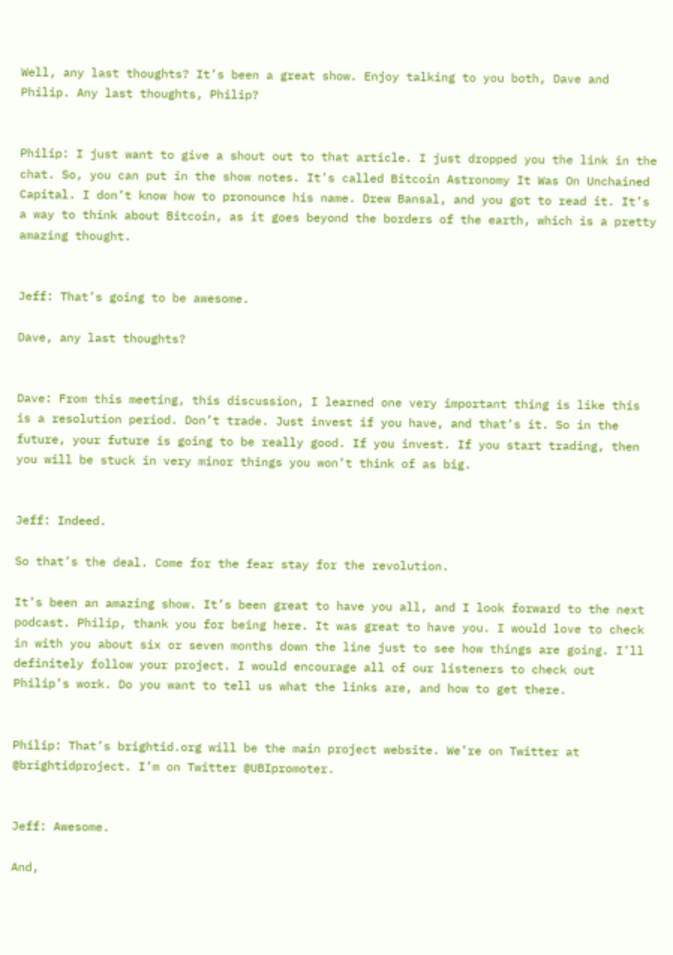Well, any last thoughts? It’s been a great show. Enjoy talking to you both, Dave and Philip. Any last thoughts, Philip?


Philip: I just want to give a shout out to that article. I just dropped you the link in the chat. So, you can put in the show notes. It’s called Bitcoin Astronomy It Was On Unchained Capital. I don’t know how to pronounce his name. Drew Bansal, and you got to read it. It’s a way to think about Bitcoin, as it goes beyond the borders of the earth, which is a pretty amazing thought.


Jeff: That’s going to be awesome.

Dave, any last thoughts?


Dave: From this meeting, this discussion, I learned one very important thing is like this is a resolution period. Don’t trade. Just invest if you have, and that’s it. So in the future, your future is going to be really good. If you invest. If you start trading, then you will be stuck in very minor things you won’t think of as big.


Jeff: Indeed.

So that’s the deal. Come for the fear stay for the revolution.

It’s been an amazing show. It’s been great to have you all, and I look forward to the next podcast. Philip, thank you for being here. It was great to have you. I would love to check in with you about six or seven months down the line just to see how things are going. I’ll definitely follow your project. I would encourage all of our listeners to check out Philip’s work. Do you want to tell us what the links are, and how to get there.


Philip: That’s brightid.org will be the main project website. We’re on Twitter at @brightidproject. I’m on Twitter @UBIpromoter.


Jeff: Awesome.

And,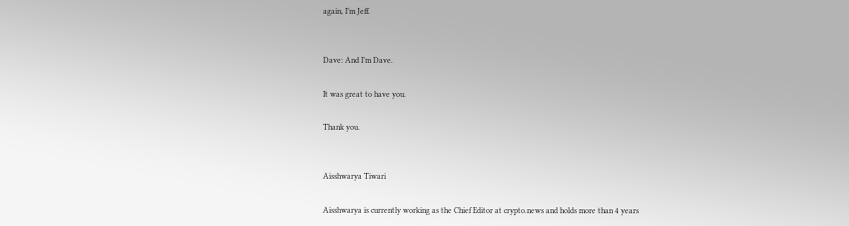again, I’m Jeff.


Dave: And I’m Dave.

It was great to have you.

Thank you.


Aisshwarya Tiwari

Aisshwarya is currently working as the Chief Editor at crypto.news and holds more than 4 years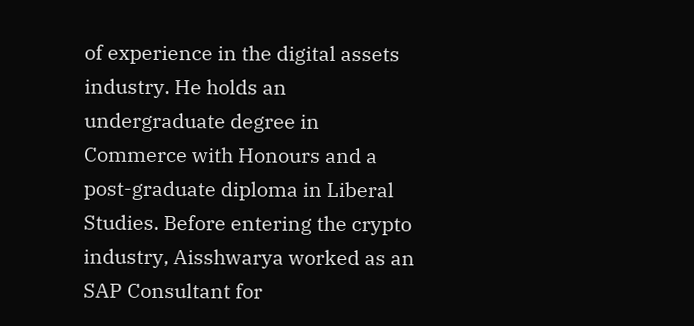of experience in the digital assets industry. He holds an undergraduate degree in Commerce with Honours and a post-graduate diploma in Liberal Studies. Before entering the crypto industry, Aisshwarya worked as an SAP Consultant for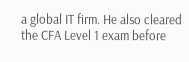a global IT firm. He also cleared the CFA Level 1 exam before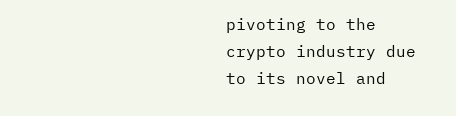pivoting to the crypto industry due to its novel and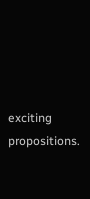exciting propositions.